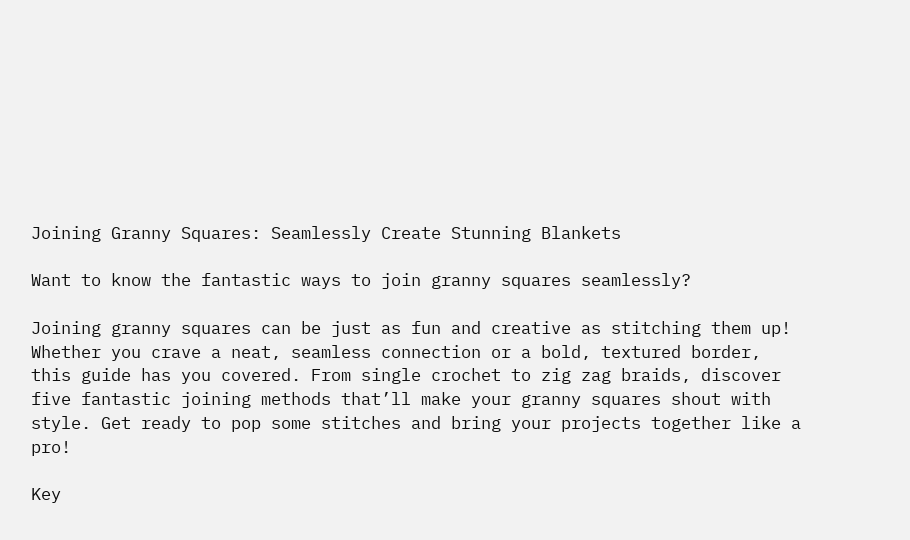Joining Granny Squares: Seamlessly Create Stunning Blankets

Want to know the fantastic ways to join granny squares seamlessly?

Joining granny squares can be just as fun and creative as stitching them up! Whether you crave a neat, seamless connection or a bold, textured border, this guide has you covered. From single crochet to zig zag braids, discover five fantastic joining methods that’ll make your granny squares shout with style. Get ready to pop some stitches and bring your projects together like a pro!

Key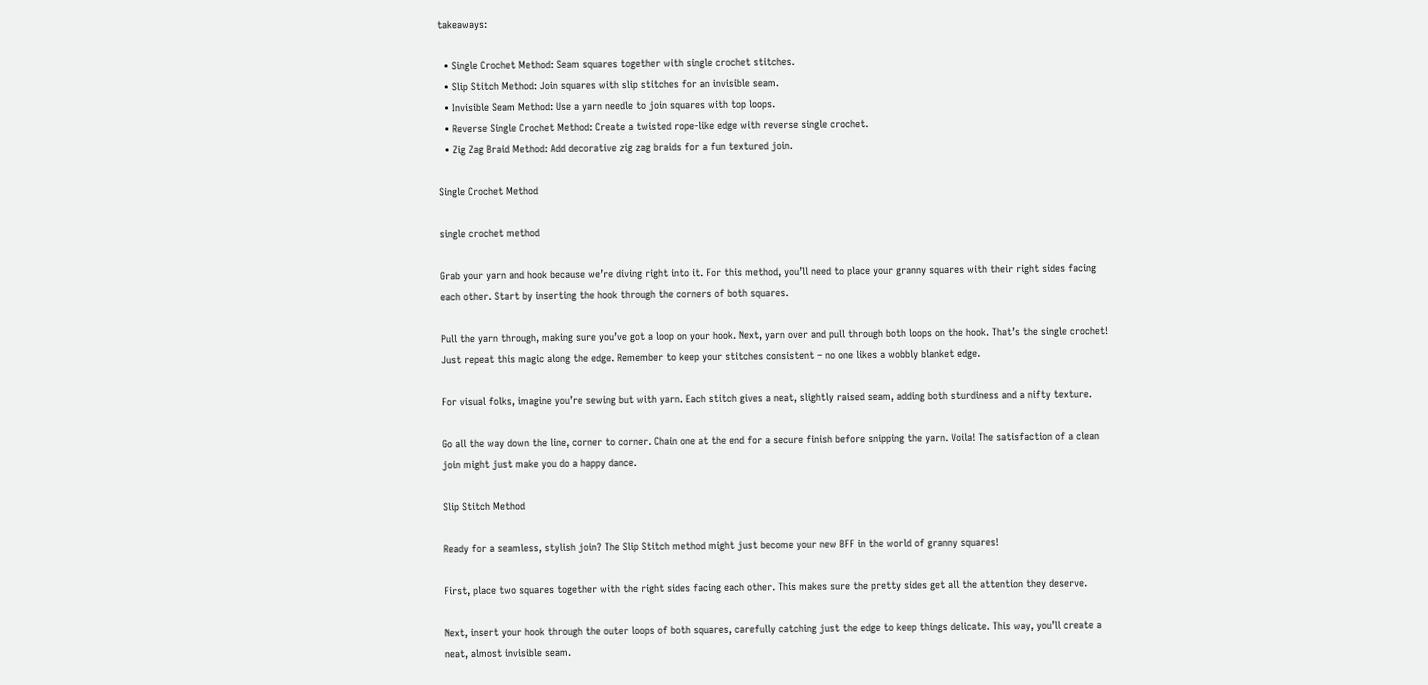takeaways:

  • Single Crochet Method: Seam squares together with single crochet stitches.
  • Slip Stitch Method: Join squares with slip stitches for an invisible seam.
  • Invisible Seam Method: Use a yarn needle to join squares with top loops.
  • Reverse Single Crochet Method: Create a twisted rope-like edge with reverse single crochet.
  • Zig Zag Braid Method: Add decorative zig zag braids for a fun textured join.

Single Crochet Method

single crochet method

Grab your yarn and hook because we’re diving right into it. For this method, you’ll need to place your granny squares with their right sides facing each other. Start by inserting the hook through the corners of both squares.

Pull the yarn through, making sure you’ve got a loop on your hook. Next, yarn over and pull through both loops on the hook. That’s the single crochet! Just repeat this magic along the edge. Remember to keep your stitches consistent – no one likes a wobbly blanket edge.

For visual folks, imagine you’re sewing but with yarn. Each stitch gives a neat, slightly raised seam, adding both sturdiness and a nifty texture.

Go all the way down the line, corner to corner. Chain one at the end for a secure finish before snipping the yarn. Voila! The satisfaction of a clean join might just make you do a happy dance.

Slip Stitch Method

Ready for a seamless, stylish join? The Slip Stitch method might just become your new BFF in the world of granny squares!

First, place two squares together with the right sides facing each other. This makes sure the pretty sides get all the attention they deserve.

Next, insert your hook through the outer loops of both squares, carefully catching just the edge to keep things delicate. This way, you’ll create a neat, almost invisible seam.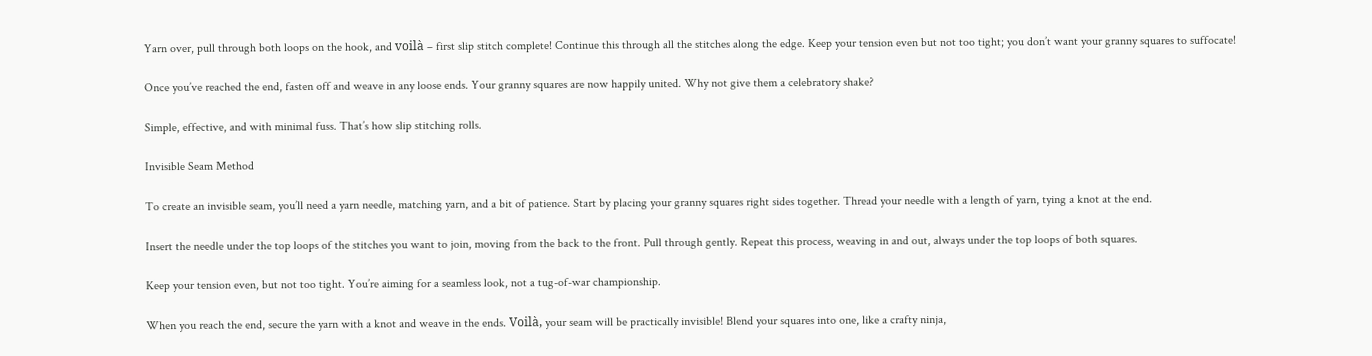Yarn over, pull through both loops on the hook, and voilà – first slip stitch complete! Continue this through all the stitches along the edge. Keep your tension even but not too tight; you don’t want your granny squares to suffocate!

Once you’ve reached the end, fasten off and weave in any loose ends. Your granny squares are now happily united. Why not give them a celebratory shake?

Simple, effective, and with minimal fuss. That’s how slip stitching rolls.

Invisible Seam Method

To create an invisible seam, you’ll need a yarn needle, matching yarn, and a bit of patience. Start by placing your granny squares right sides together. Thread your needle with a length of yarn, tying a knot at the end.

Insert the needle under the top loops of the stitches you want to join, moving from the back to the front. Pull through gently. Repeat this process, weaving in and out, always under the top loops of both squares.

Keep your tension even, but not too tight. You’re aiming for a seamless look, not a tug-of-war championship.

When you reach the end, secure the yarn with a knot and weave in the ends. Voilà, your seam will be practically invisible! Blend your squares into one, like a crafty ninja,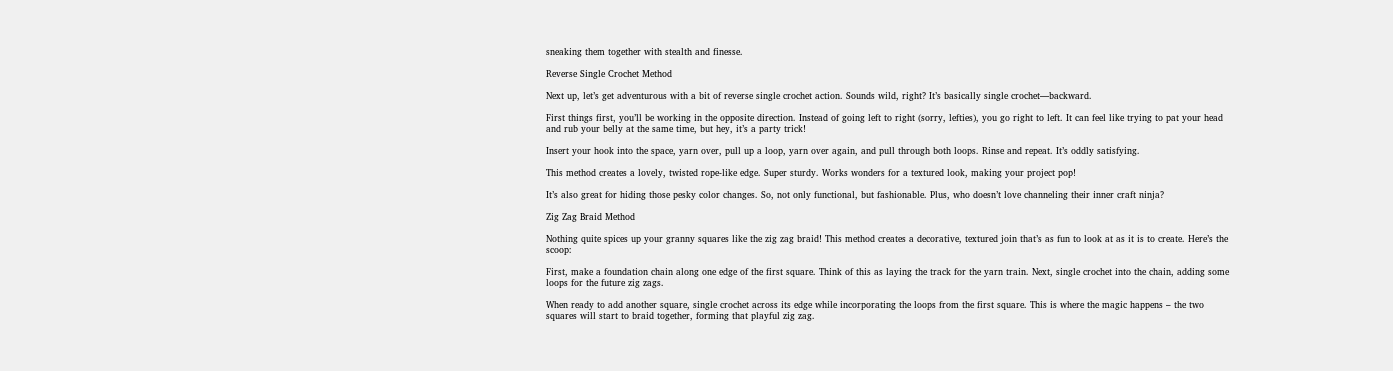sneaking them together with stealth and finesse.

Reverse Single Crochet Method

Next up, let’s get adventurous with a bit of reverse single crochet action. Sounds wild, right? It’s basically single crochet—backward.

First things first, you’ll be working in the opposite direction. Instead of going left to right (sorry, lefties), you go right to left. It can feel like trying to pat your head and rub your belly at the same time, but hey, it’s a party trick!

Insert your hook into the space, yarn over, pull up a loop, yarn over again, and pull through both loops. Rinse and repeat. It’s oddly satisfying.

This method creates a lovely, twisted rope-like edge. Super sturdy. Works wonders for a textured look, making your project pop!

It’s also great for hiding those pesky color changes. So, not only functional, but fashionable. Plus, who doesn’t love channeling their inner craft ninja?

Zig Zag Braid Method

Nothing quite spices up your granny squares like the zig zag braid! This method creates a decorative, textured join that’s as fun to look at as it is to create. Here’s the scoop:

First, make a foundation chain along one edge of the first square. Think of this as laying the track for the yarn train. Next, single crochet into the chain, adding some loops for the future zig zags.

When ready to add another square, single crochet across its edge while incorporating the loops from the first square. This is where the magic happens – the two squares will start to braid together, forming that playful zig zag.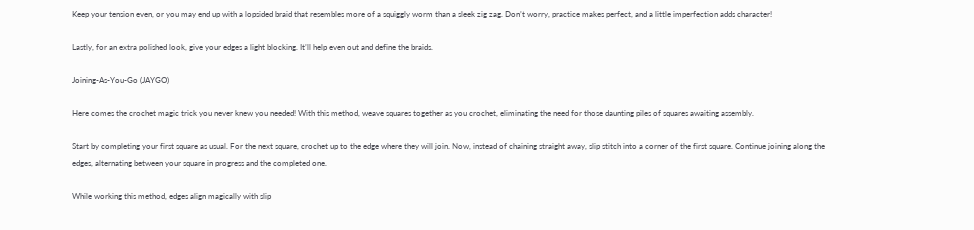Keep your tension even, or you may end up with a lopsided braid that resembles more of a squiggly worm than a sleek zig zag. Don’t worry, practice makes perfect, and a little imperfection adds character!

Lastly, for an extra polished look, give your edges a light blocking. It’ll help even out and define the braids.

Joining-As-You-Go (JAYGO)

Here comes the crochet magic trick you never knew you needed! With this method, weave squares together as you crochet, eliminating the need for those daunting piles of squares awaiting assembly.

Start by completing your first square as usual. For the next square, crochet up to the edge where they will join. Now, instead of chaining straight away, slip stitch into a corner of the first square. Continue joining along the edges, alternating between your square in progress and the completed one.

While working this method, edges align magically with slip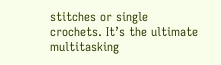stitches or single crochets. It’s the ultimate multitasking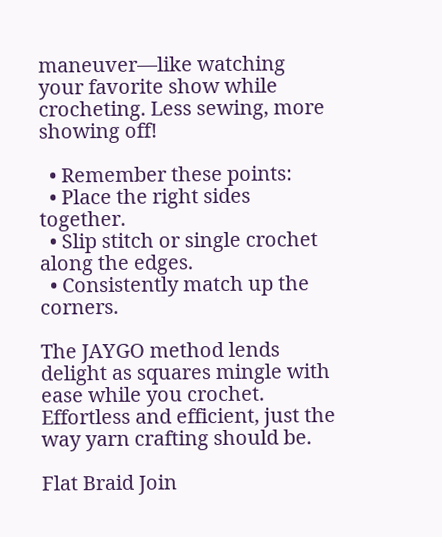maneuver—like watching your favorite show while crocheting. Less sewing, more showing off!

  • Remember these points:
  • Place the right sides together.
  • Slip stitch or single crochet along the edges.
  • Consistently match up the corners.

The JAYGO method lends delight as squares mingle with ease while you crochet. Effortless and efficient, just the way yarn crafting should be.

Flat Braid Join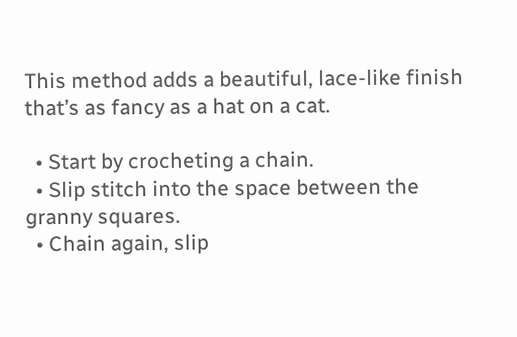This method adds a beautiful, lace-like finish that’s as fancy as a hat on a cat.

  • Start by crocheting a chain.
  • Slip stitch into the space between the granny squares.
  • Chain again, slip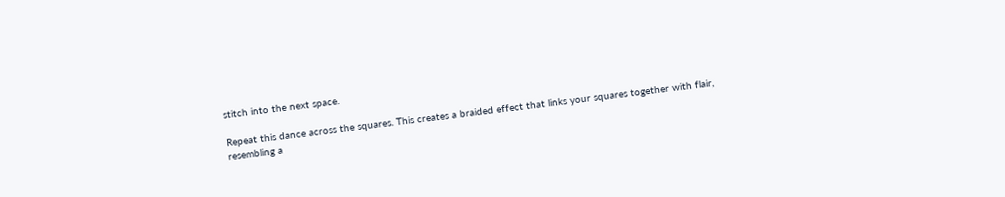stitch into the next space.

Repeat this dance across the squares. This creates a braided effect that links your squares together with flair, resembling a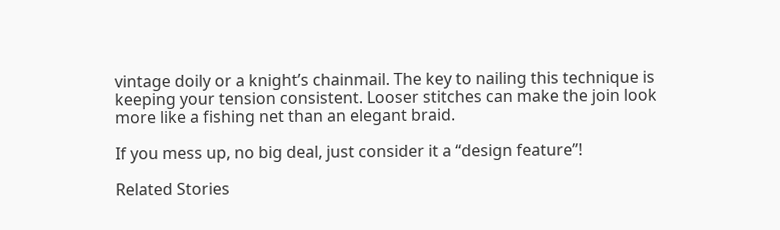vintage doily or a knight’s chainmail. The key to nailing this technique is keeping your tension consistent. Looser stitches can make the join look more like a fishing net than an elegant braid.

If you mess up, no big deal, just consider it a “design feature”!

Related Stories